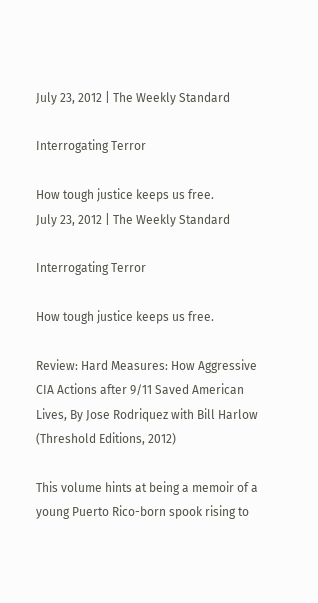July 23, 2012 | The Weekly Standard

Interrogating Terror

How tough justice keeps us free.
July 23, 2012 | The Weekly Standard

Interrogating Terror

How tough justice keeps us free.

Review: Hard Measures: How Aggressive CIA Actions after 9/11 Saved American Lives, By Jose Rodriquez with Bill Harlow (Threshold Editions, 2012)

This volume hints at being a memoir of a young Puerto Rico-born spook rising to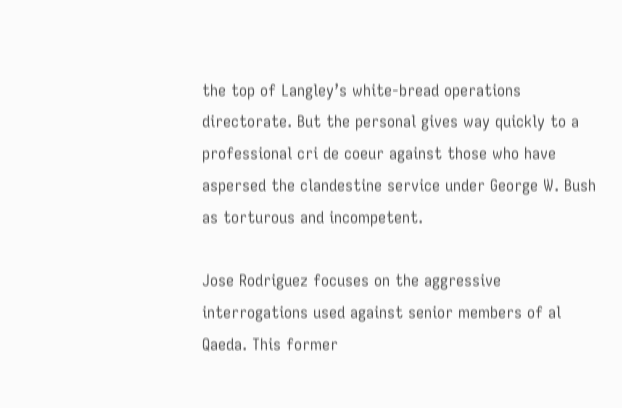the top of Langley’s white-bread operations directorate. But the personal gives way quickly to a professional cri de coeur against those who have aspersed the clandestine service under George W. Bush as torturous and incompetent.

Jose Rodriguez focuses on the aggressive interrogations used against senior members of al Qaeda. This former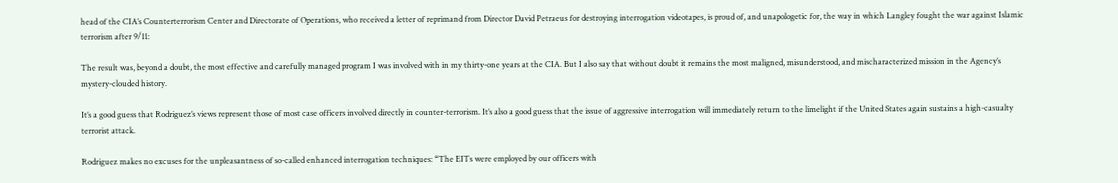head of the CIA’s Counterterrorism Center and Directorate of Operations, who received a letter of reprimand from Director David Petraeus for destroying interrogation videotapes, is proud of, and unapologetic for, the way in which Langley fought the war against Islamic terrorism after 9/11:

The result was, beyond a doubt, the most effective and carefully managed program I was involved with in my thirty-one years at the CIA. But I also say that without doubt it remains the most maligned, misunderstood, and mischaracterized mission in the Agency’s mystery-clouded history.

It’s a good guess that Rodriguez’s views represent those of most case officers involved directly in counter-terrorism. It’s also a good guess that the issue of aggressive interrogation will immediately return to the limelight if the United States again sustains a high-casualty terrorist attack.

Rodriguez makes no excuses for the unpleasantness of so-called enhanced interrogation techniques: “The EITs were employed by our officers with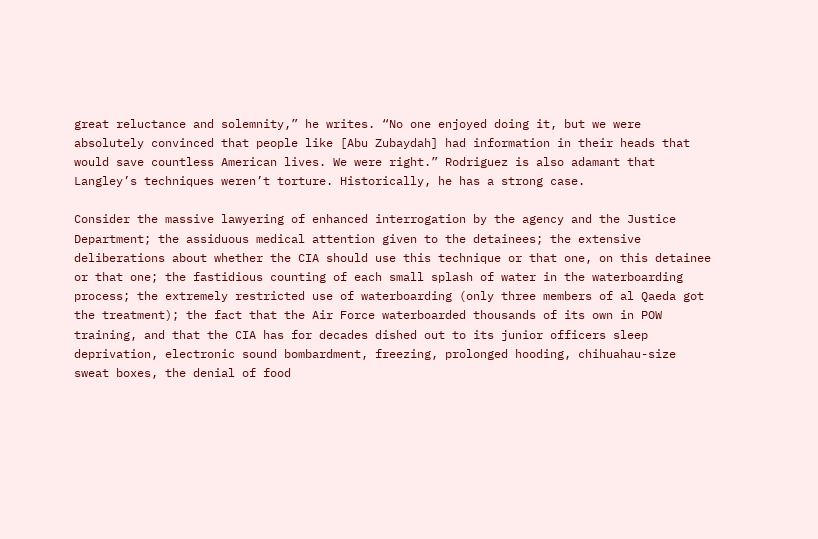great reluctance and solemnity,” he writes. “No one enjoyed doing it, but we were absolutely convinced that people like [Abu Zubaydah] had information in their heads that would save countless American lives. We were right.” Rodriguez is also adamant that Langley’s techniques weren’t torture. Historically, he has a strong case.

Consider the massive lawyering of enhanced interrogation by the agency and the Justice Department; the assiduous medical attention given to the detainees; the extensive deliberations about whether the CIA should use this technique or that one, on this detainee or that one; the fastidious counting of each small splash of water in the waterboarding process; the extremely restricted use of waterboarding (only three members of al Qaeda got the treatment); the fact that the Air Force waterboarded thousands of its own in POW training, and that the CIA has for decades dished out to its junior officers sleep deprivation, electronic sound bombardment, freezing, prolonged hooding, chihuahau-size sweat boxes, the denial of food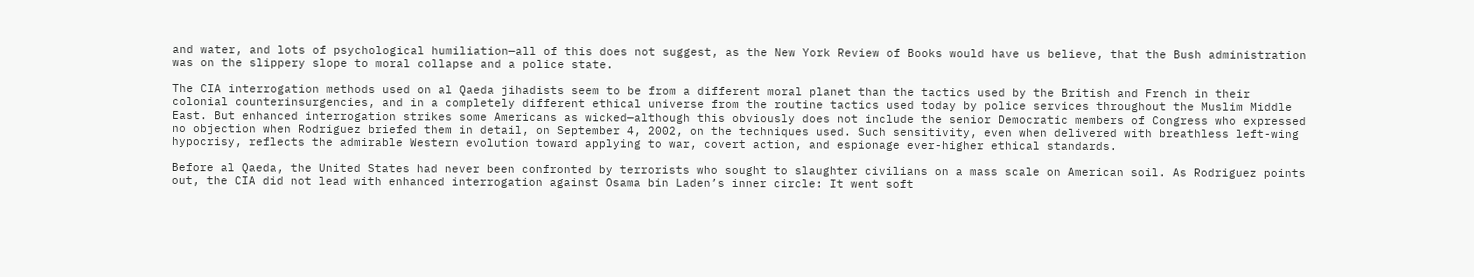and water, and lots of psychological humiliation—all of this does not suggest, as the New York Review of Books would have us believe, that the Bush administration was on the slippery slope to moral collapse and a police state.

The CIA interrogation methods used on al Qaeda jihadists seem to be from a different moral planet than the tactics used by the British and French in their colonial counterinsurgencies, and in a completely different ethical universe from the routine tactics used today by police services throughout the Muslim Middle East. But enhanced interrogation strikes some Americans as wicked—although this obviously does not include the senior Democratic members of Congress who expressed no objection when Rodriguez briefed them in detail, on September 4, 2002, on the techniques used. Such sensitivity, even when delivered with breathless left-wing hypocrisy, reflects the admirable Western evolution toward applying to war, covert action, and espionage ever-higher ethical standards.

Before al Qaeda, the United States had never been confronted by terrorists who sought to slaughter civilians on a mass scale on American soil. As Rodriguez points out, the CIA did not lead with enhanced interrogation against Osama bin Laden’s inner circle: It went soft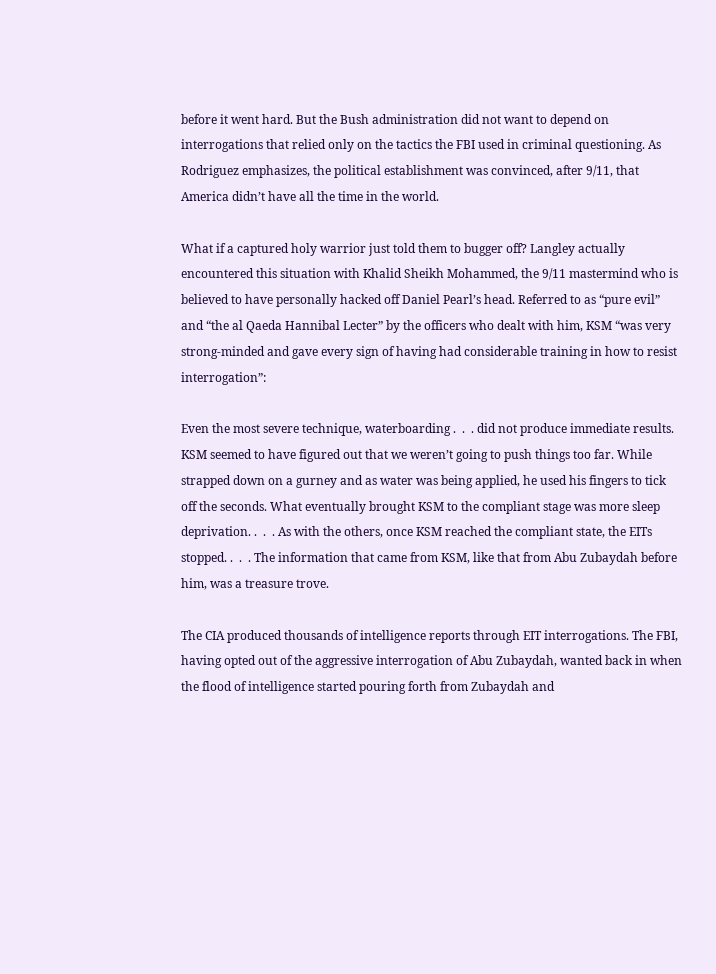before it went hard. But the Bush administration did not want to depend on interrogations that relied only on the tactics the FBI used in criminal questioning. As Rodriguez emphasizes, the political establishment was convinced, after 9/11, that America didn’t have all the time in the world.

What if a captured holy warrior just told them to bugger off? Langley actually encountered this situation with Khalid Sheikh Mohammed, the 9/11 mastermind who is believed to have personally hacked off Daniel Pearl’s head. Referred to as “pure evil” and “the al Qaeda Hannibal Lecter” by the officers who dealt with him, KSM “was very strong-minded and gave every sign of having had considerable training in how to resist interrogation”:

Even the most severe technique, waterboarding .  .  . did not produce immediate results. KSM seemed to have figured out that we weren’t going to push things too far. While strapped down on a gurney and as water was being applied, he used his fingers to tick off the seconds. What eventually brought KSM to the compliant stage was more sleep deprivation. .  .  . As with the others, once KSM reached the compliant state, the EITs stopped. .  .  . The information that came from KSM, like that from Abu Zubaydah before him, was a treasure trove.

The CIA produced thousands of intelligence reports through EIT interrogations. The FBI, having opted out of the aggressive interrogation of Abu Zubaydah, wanted back in when the flood of intelligence started pouring forth from Zubaydah and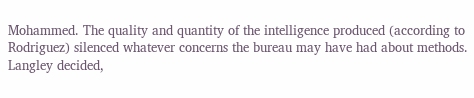Mohammed. The quality and quantity of the intelligence produced (according to Rodriguez) silenced whatever concerns the bureau may have had about methods. Langley decided,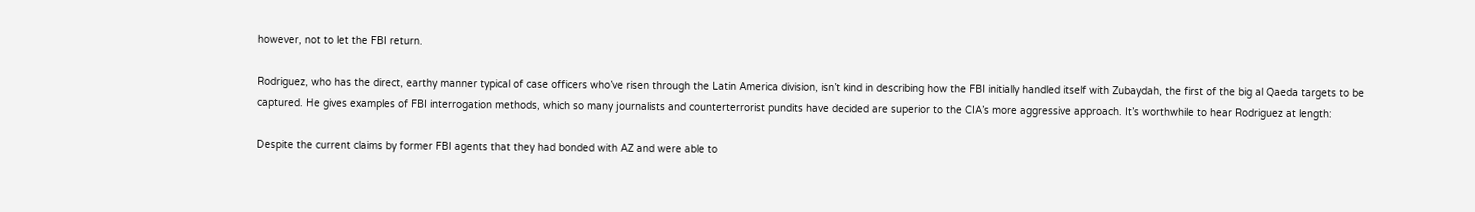however, not to let the FBI return.

Rodriguez, who has the direct, earthy manner typical of case officers who’ve risen through the Latin America division, isn’t kind in describing how the FBI initially handled itself with Zubaydah, the first of the big al Qaeda targets to be captured. He gives examples of FBI interrogation methods, which so many journalists and counterterrorist pundits have decided are superior to the CIA’s more aggressive approach. It’s worthwhile to hear Rodriguez at length:

Despite the current claims by former FBI agents that they had bonded with AZ and were able to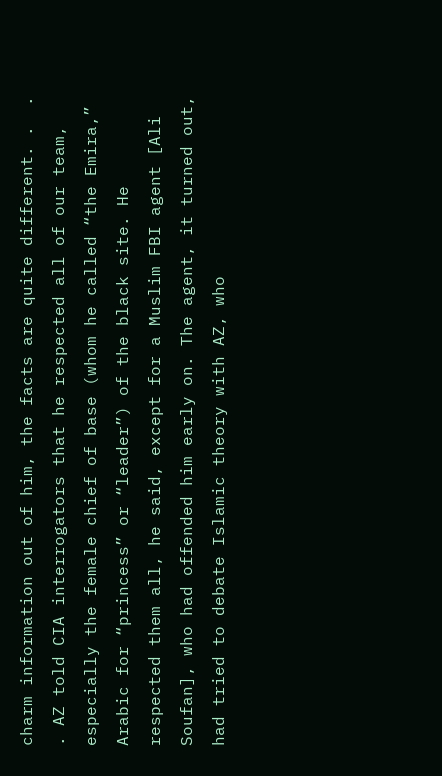charm information out of him, the facts are quite different. .  .  . AZ told CIA interrogators that he respected all of our team, especially the female chief of base (whom he called “the Emira,” Arabic for “princess” or “leader”) of the black site. He respected them all, he said, except for a Muslim FBI agent [Ali Soufan], who had offended him early on. The agent, it turned out, had tried to debate Islamic theory with AZ, who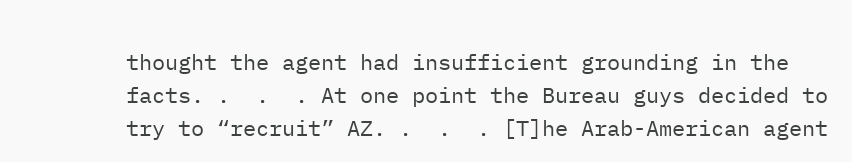thought the agent had insufficient grounding in the facts. .  .  . At one point the Bureau guys decided to try to “recruit” AZ. .  .  . [T]he Arab-American agent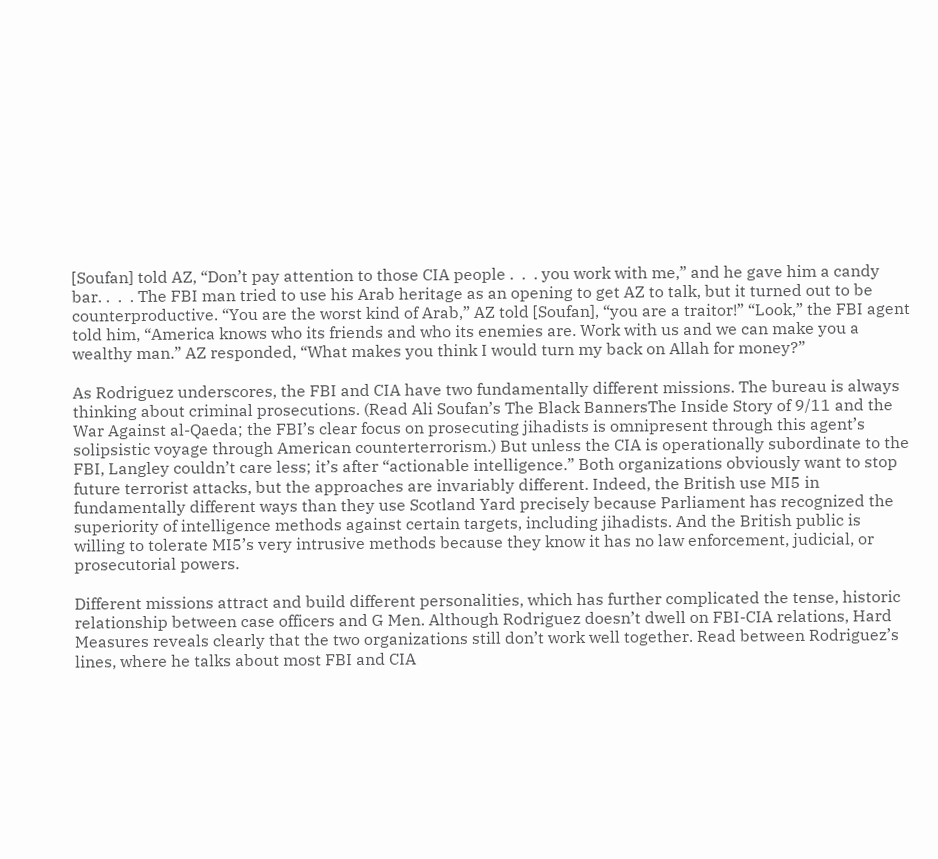[Soufan] told AZ, “Don’t pay attention to those CIA people .  .  . you work with me,” and he gave him a candy bar. .  .  . The FBI man tried to use his Arab heritage as an opening to get AZ to talk, but it turned out to be counterproductive. “You are the worst kind of Arab,” AZ told [Soufan], “you are a traitor!” “Look,” the FBI agent told him, “America knows who its friends and who its enemies are. Work with us and we can make you a wealthy man.” AZ responded, “What makes you think I would turn my back on Allah for money?”

As Rodriguez underscores, the FBI and CIA have two fundamentally different missions. The bureau is always thinking about criminal prosecutions. (Read Ali Soufan’s The Black BannersThe Inside Story of 9/11 and the War Against al-Qaeda; the FBI’s clear focus on prosecuting jihadists is omnipresent through this agent’s solipsistic voyage through American counterterrorism.) But unless the CIA is operationally subordinate to the FBI, Langley couldn’t care less; it’s after “actionable intelligence.” Both organizations obviously want to stop future terrorist attacks, but the approaches are invariably different. Indeed, the British use MI5 in fundamentally different ways than they use Scotland Yard precisely because Parliament has recognized the superiority of intelligence methods against certain targets, including jihadists. And the British public is willing to tolerate MI5’s very intrusive methods because they know it has no law enforcement, judicial, or prosecutorial powers.

Different missions attract and build different personalities, which has further complicated the tense, historic relationship between case officers and G Men. Although Rodriguez doesn’t dwell on FBI-CIA relations, Hard Measures reveals clearly that the two organizations still don’t work well together. Read between Rodriguez’s lines, where he talks about most FBI and CIA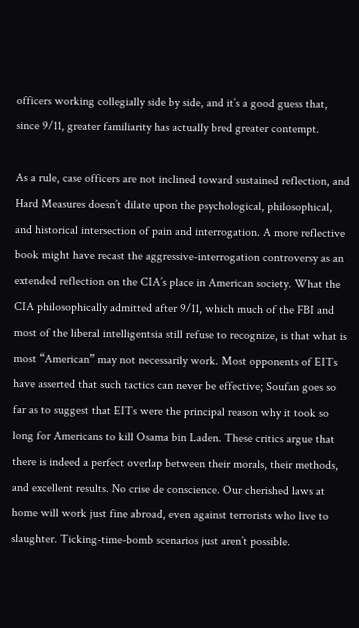officers working collegially side by side, and it’s a good guess that, since 9/11, greater familiarity has actually bred greater contempt.

As a rule, case officers are not inclined toward sustained reflection, and Hard Measures doesn’t dilate upon the psychological, philosophical, and historical intersection of pain and interrogation. A more reflective book might have recast the aggressive-interrogation controversy as an extended reflection on the CIA’s place in American society. What the CIA philosophically admitted after 9/11, which much of the FBI and most of the liberal intelligentsia still refuse to recognize, is that what is most “American” may not necessarily work. Most opponents of EITs have asserted that such tactics can never be effective; Soufan goes so far as to suggest that EITs were the principal reason why it took so long for Americans to kill Osama bin Laden. These critics argue that there is indeed a perfect overlap between their morals, their methods, and excellent results. No crise de conscience. Our cherished laws at home will work just fine abroad, even against terrorists who live to slaughter. Ticking-time-bomb scenarios just aren’t possible.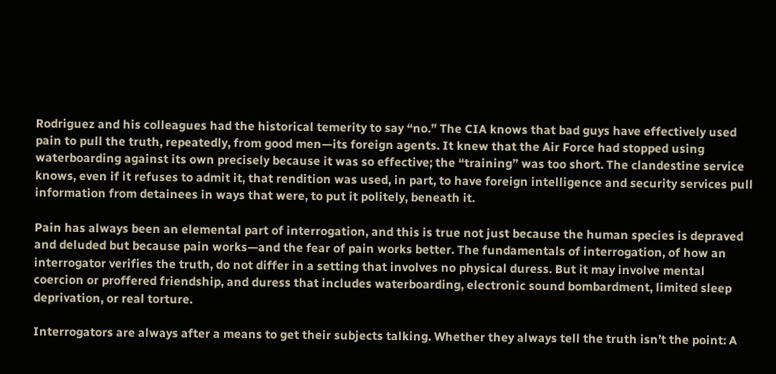Rodriguez and his colleagues had the historical temerity to say “no.” The CIA knows that bad guys have effectively used pain to pull the truth, repeatedly, from good men—its foreign agents. It knew that the Air Force had stopped using waterboarding against its own precisely because it was so effective; the “training” was too short. The clandestine service knows, even if it refuses to admit it, that rendition was used, in part, to have foreign intelligence and security services pull information from detainees in ways that were, to put it politely, beneath it.

Pain has always been an elemental part of interrogation, and this is true not just because the human species is depraved and deluded but because pain works—and the fear of pain works better. The fundamentals of interrogation, of how an interrogator verifies the truth, do not differ in a setting that involves no physical duress. But it may involve mental coercion or proffered friendship, and duress that includes waterboarding, electronic sound bombardment, limited sleep deprivation, or real torture.

Interrogators are always after a means to get their subjects talking. Whether they always tell the truth isn’t the point: A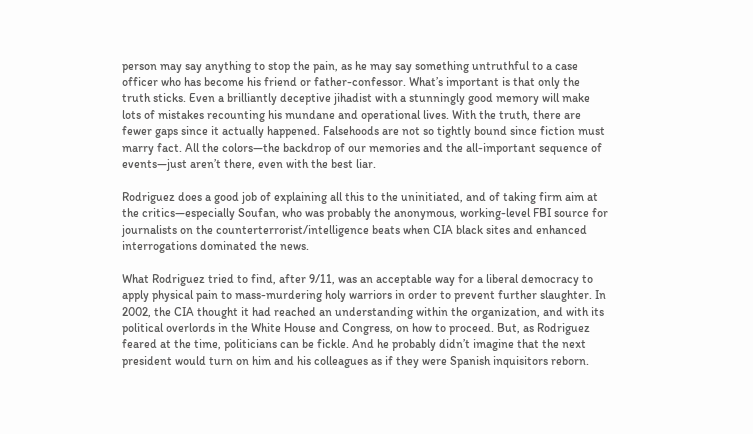person may say anything to stop the pain, as he may say something untruthful to a case officer who has become his friend or father-confessor. What’s important is that only the truth sticks. Even a brilliantly deceptive jihadist with a stunningly good memory will make lots of mistakes recounting his mundane and operational lives. With the truth, there are fewer gaps since it actually happened. Falsehoods are not so tightly bound since fiction must marry fact. All the colors—the backdrop of our memories and the all-important sequence of events—just aren’t there, even with the best liar.

Rodriguez does a good job of explaining all this to the uninitiated, and of taking firm aim at the critics—especially Soufan, who was probably the anonymous, working-level FBI source for journalists on the counterterrorist/intelligence beats when CIA black sites and enhanced interrogations dominated the news.

What Rodriguez tried to find, after 9/11, was an acceptable way for a liberal democracy to apply physical pain to mass-murdering holy warriors in order to prevent further slaughter. In 2002, the CIA thought it had reached an understanding within the organization, and with its political overlords in the White House and Congress, on how to proceed. But, as Rodriguez feared at the time, politicians can be fickle. And he probably didn’t imagine that the next president would turn on him and his colleagues as if they were Spanish inquisitors reborn.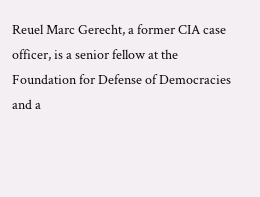Reuel Marc Gerecht, a former CIA case officer, is a senior fellow at the Foundation for Defense of Democracies and a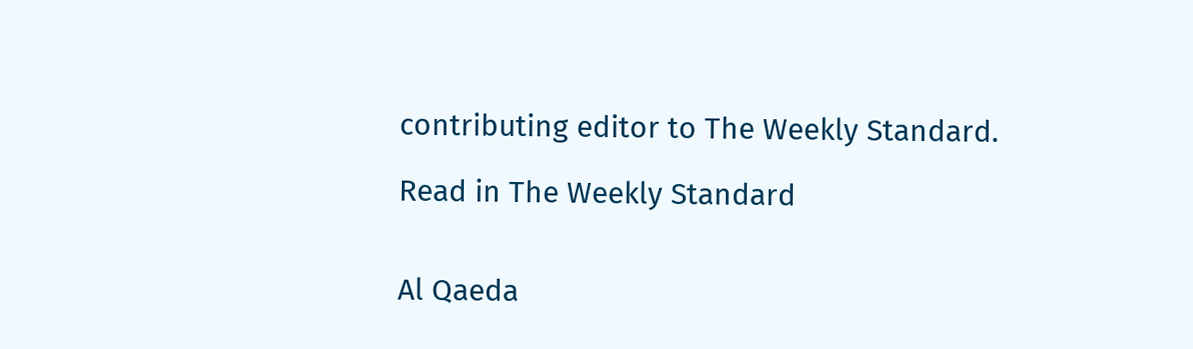contributing editor to The Weekly Standard.

Read in The Weekly Standard


Al Qaeda